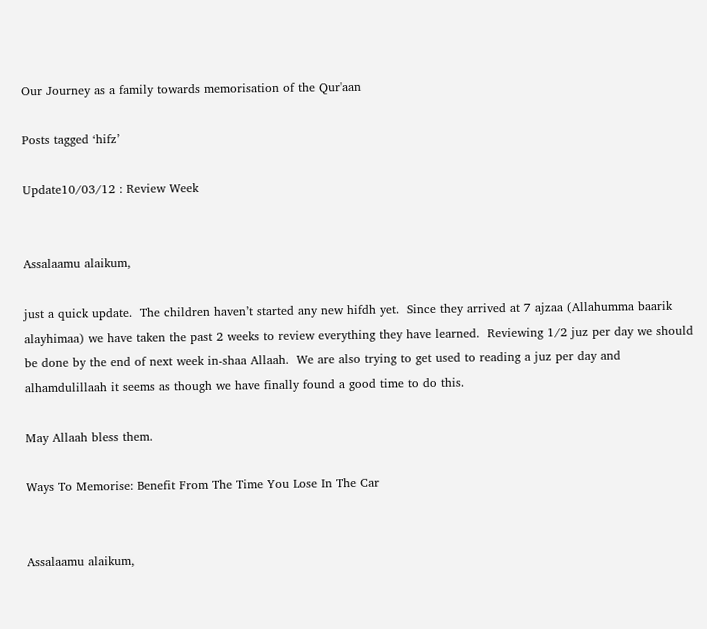Our Journey as a family towards memorisation of the Qur'aan

Posts tagged ‘hifz’

Update10/03/12 : Review Week


Assalaamu alaikum,

just a quick update.  The children haven’t started any new hifdh yet.  Since they arrived at 7 ajzaa (Allahumma baarik alayhimaa) we have taken the past 2 weeks to review everything they have learned.  Reviewing 1/2 juz per day we should be done by the end of next week in-shaa Allaah.  We are also trying to get used to reading a juz per day and alhamdulillaah it seems as though we have finally found a good time to do this.

May Allaah bless them.

Ways To Memorise: Benefit From The Time You Lose In The Car


Assalaamu alaikum,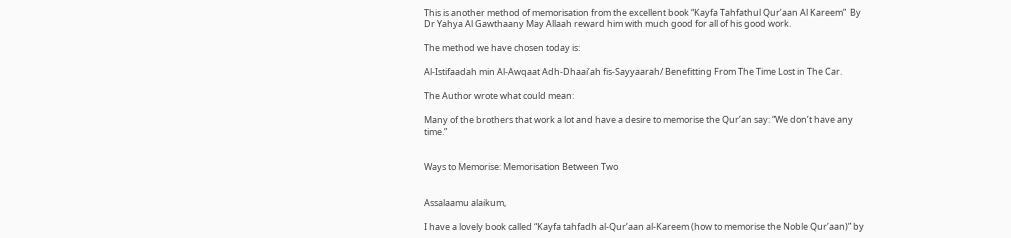This is another method of memorisation from the excellent book “Kayfa Tahfathul Qur’aan Al Kareem”  By Dr Yahya Al Gawthaany May Allaah reward him with much good for all of his good work.

The method we have chosen today is:

Al-Istifaadah min Al-Awqaat Adh-Dhaai’ah fis-Sayyaarah/ Benefitting From The Time Lost in The Car.

The Author wrote what could mean:

Many of the brothers that work a lot and have a desire to memorise the Qur’an say: “We don’t have any time.”


Ways to Memorise: Memorisation Between Two


Assalaamu alaikum,

I have a lovely book called “Kayfa tahfadh al-Qur’aan al-Kareem (how to memorise the Noble Qur’aan)” by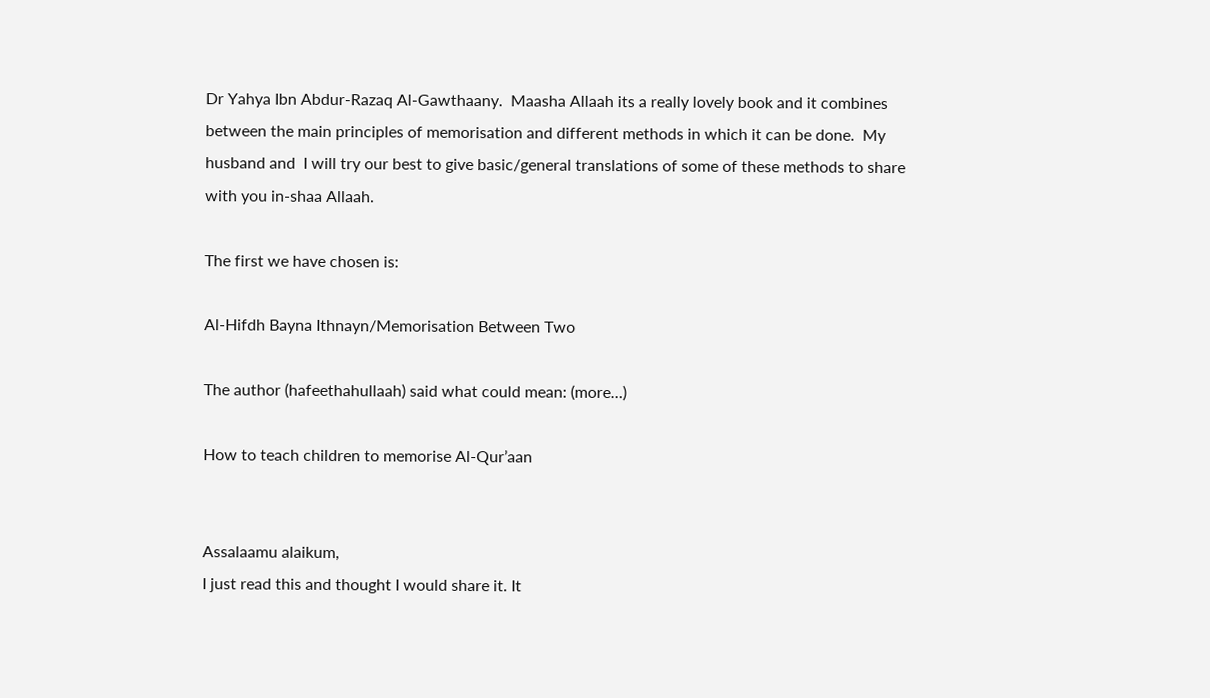Dr Yahya Ibn Abdur-Razaq Al-Gawthaany.  Maasha Allaah its a really lovely book and it combines between the main principles of memorisation and different methods in which it can be done.  My husband and  I will try our best to give basic/general translations of some of these methods to share with you in-shaa Allaah.

The first we have chosen is:

Al-Hifdh Bayna Ithnayn/Memorisation Between Two

The author (hafeethahullaah) said what could mean: (more…)

How to teach children to memorise Al-Qur’aan


Assalaamu alaikum,
I just read this and thought I would share it. It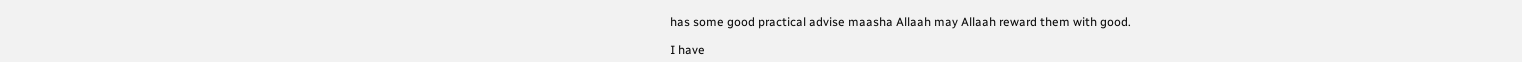has some good practical advise maasha Allaah may Allaah reward them with good.

I have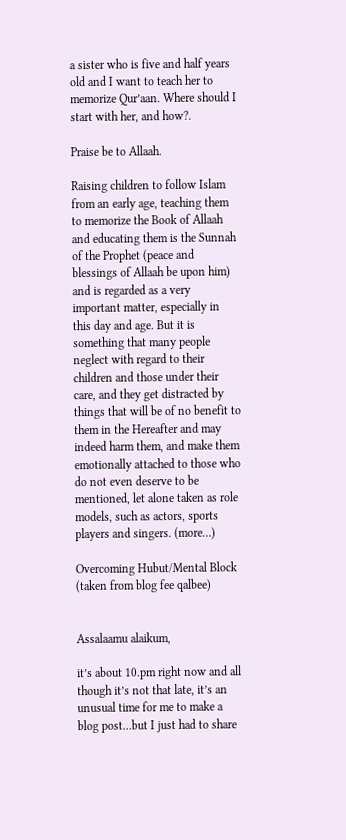a sister who is five and half years old and I want to teach her to memorize Qur’aan. Where should I start with her, and how?.

Praise be to Allaah.

Raising children to follow Islam from an early age, teaching them to memorize the Book of Allaah and educating them is the Sunnah of the Prophet (peace and blessings of Allaah be upon him) and is regarded as a very important matter, especially in this day and age. But it is something that many people neglect with regard to their children and those under their care, and they get distracted by things that will be of no benefit to them in the Hereafter and may indeed harm them, and make them emotionally attached to those who do not even deserve to be mentioned, let alone taken as role models, such as actors, sports players and singers. (more…)

Overcoming Hubut/Mental Block (taken from blog fee qalbee)


Assalaamu alaikum,

it’s about 10.pm right now and all though it’s not that late, it’s an unusual time for me to make a blog post…but I just had to share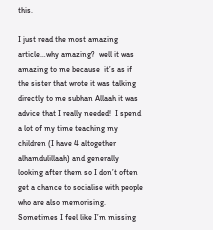this.

I just read the most amazing article…why amazing?  well it was amazing to me because  it’s as if the sister that wrote it was talking directly to me subhan Allaah it was advice that I really needed!  I spend a lot of my time teaching my children (I have 4 altogether alhamdulillaah) and generally looking after them so I don’t often get a chance to socialise with people who are also memorising. Sometimes I feel like I’m missing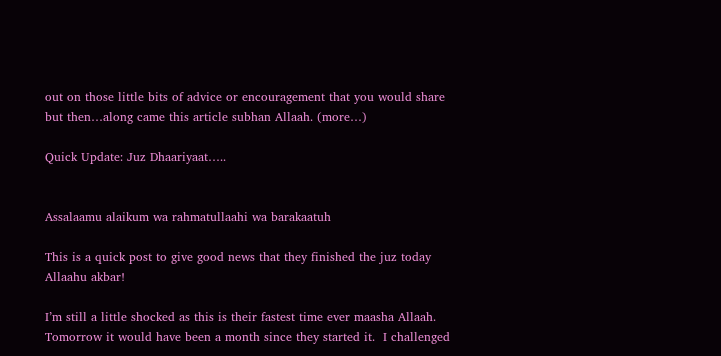out on those little bits of advice or encouragement that you would share  but then…along came this article subhan Allaah. (more…)

Quick Update: Juz Dhaariyaat…..


Assalaamu alaikum wa rahmatullaahi wa barakaatuh

This is a quick post to give good news that they finished the juz today Allaahu akbar!

I’m still a little shocked as this is their fastest time ever maasha Allaah.  Tomorrow it would have been a month since they started it.  I challenged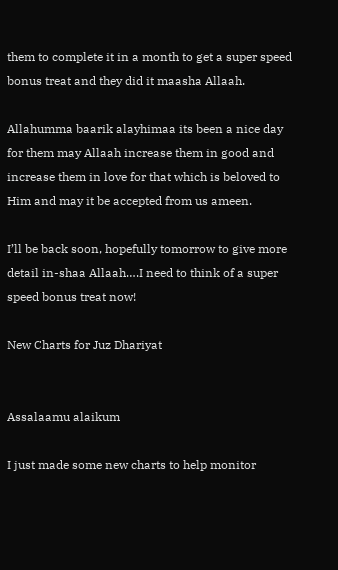them to complete it in a month to get a super speed bonus treat and they did it maasha Allaah.

Allahumma baarik alayhimaa its been a nice day for them may Allaah increase them in good and increase them in love for that which is beloved to Him and may it be accepted from us ameen.

I’ll be back soon, hopefully tomorrow to give more detail in-shaa Allaah….I need to think of a super speed bonus treat now!

New Charts for Juz Dhariyat


Assalaamu alaikum

I just made some new charts to help monitor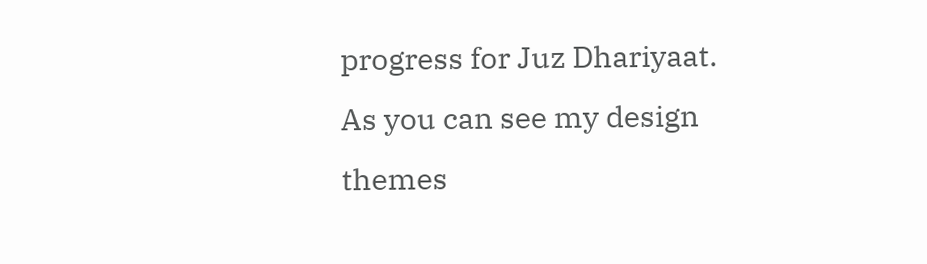progress for Juz Dhariyaat. As you can see my design themes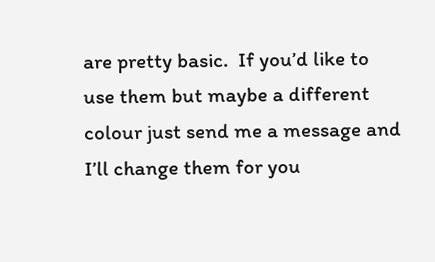are pretty basic.  If you’d like to use them but maybe a different colour just send me a message and I’ll change them for you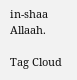in-shaa Allaah.

Tag Cloud